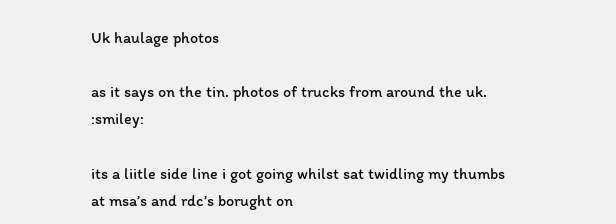Uk haulage photos

as it says on the tin. photos of trucks from around the uk. :smiley:

its a liitle side line i got going whilst sat twidling my thumbs at msa’s and rdc’s borught on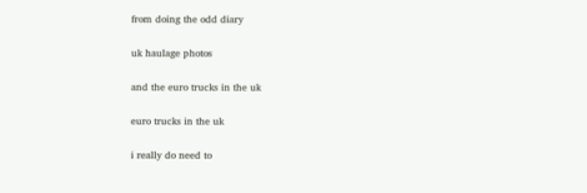from doing the odd diary

uk haulage photos

and the euro trucks in the uk

euro trucks in the uk

i really do need to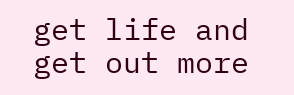get life and get out more